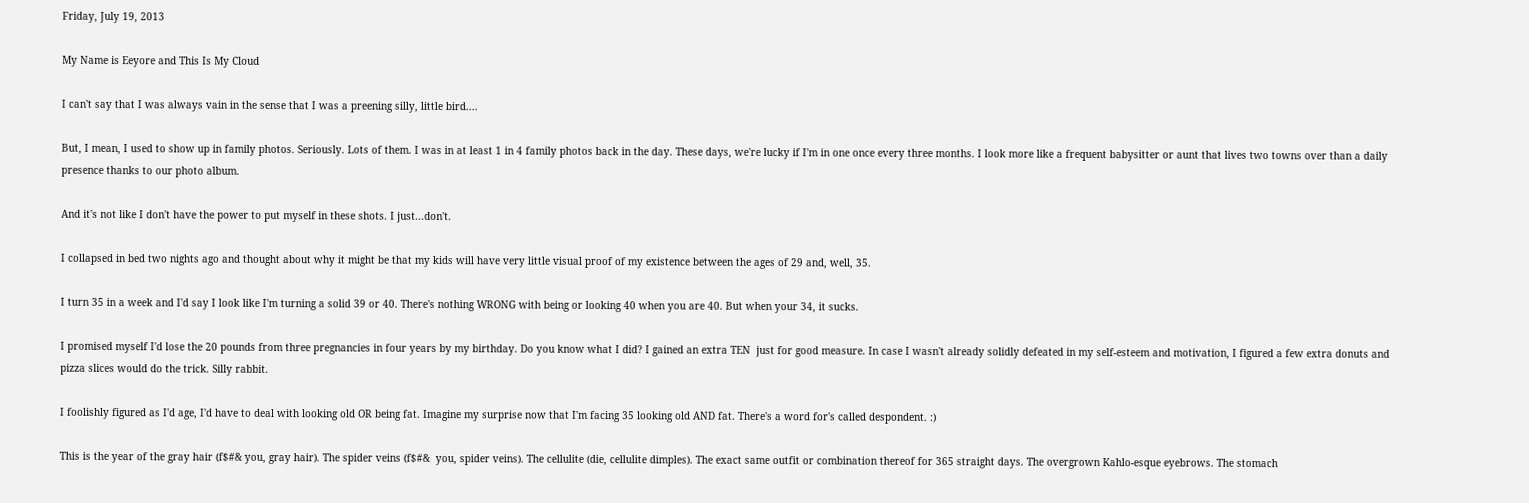Friday, July 19, 2013

My Name is Eeyore and This Is My Cloud

I can't say that I was always vain in the sense that I was a preening silly, little bird....

But, I mean, I used to show up in family photos. Seriously. Lots of them. I was in at least 1 in 4 family photos back in the day. These days, we're lucky if I'm in one once every three months. I look more like a frequent babysitter or aunt that lives two towns over than a daily presence thanks to our photo album.

And it's not like I don't have the power to put myself in these shots. I just...don't.

I collapsed in bed two nights ago and thought about why it might be that my kids will have very little visual proof of my existence between the ages of 29 and, well, 35.

I turn 35 in a week and I'd say I look like I'm turning a solid 39 or 40. There's nothing WRONG with being or looking 40 when you are 40. But when your 34, it sucks.

I promised myself I'd lose the 20 pounds from three pregnancies in four years by my birthday. Do you know what I did? I gained an extra TEN  just for good measure. In case I wasn't already solidly defeated in my self-esteem and motivation, I figured a few extra donuts and pizza slices would do the trick. Silly rabbit.

I foolishly figured as I'd age, I'd have to deal with looking old OR being fat. Imagine my surprise now that I'm facing 35 looking old AND fat. There's a word for's called despondent. :)

This is the year of the gray hair (f$#& you, gray hair). The spider veins (f$#&  you, spider veins). The cellulite (die, cellulite dimples). The exact same outfit or combination thereof for 365 straight days. The overgrown Kahlo-esque eyebrows. The stomach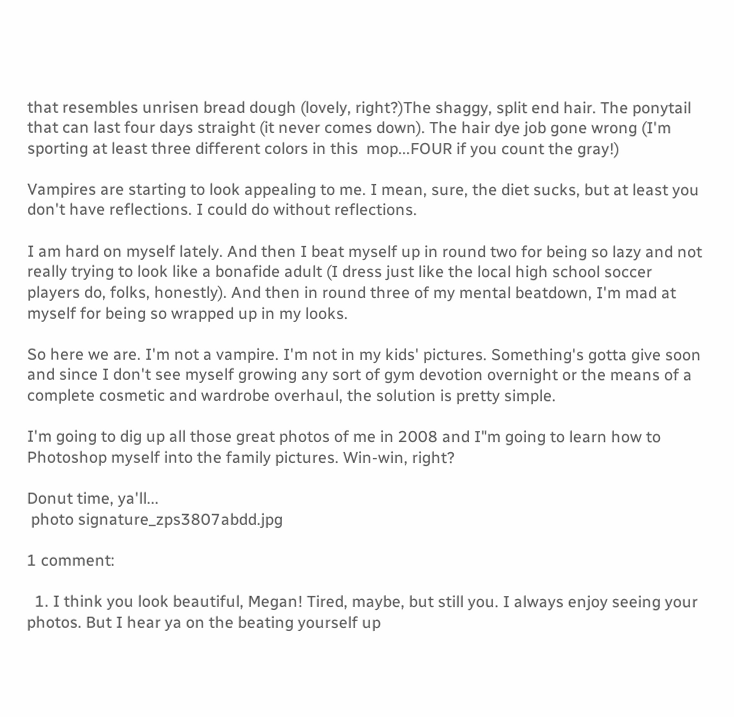that resembles unrisen bread dough (lovely, right?)The shaggy, split end hair. The ponytail that can last four days straight (it never comes down). The hair dye job gone wrong (I'm sporting at least three different colors in this  mop...FOUR if you count the gray!)

Vampires are starting to look appealing to me. I mean, sure, the diet sucks, but at least you don't have reflections. I could do without reflections.

I am hard on myself lately. And then I beat myself up in round two for being so lazy and not really trying to look like a bonafide adult (I dress just like the local high school soccer players do, folks, honestly). And then in round three of my mental beatdown, I'm mad at myself for being so wrapped up in my looks.

So here we are. I'm not a vampire. I'm not in my kids' pictures. Something's gotta give soon and since I don't see myself growing any sort of gym devotion overnight or the means of a complete cosmetic and wardrobe overhaul, the solution is pretty simple.

I'm going to dig up all those great photos of me in 2008 and I"m going to learn how to Photoshop myself into the family pictures. Win-win, right?

Donut time, ya'll...
 photo signature_zps3807abdd.jpg

1 comment:

  1. I think you look beautiful, Megan! Tired, maybe, but still you. I always enjoy seeing your photos. But I hear ya on the beating yourself up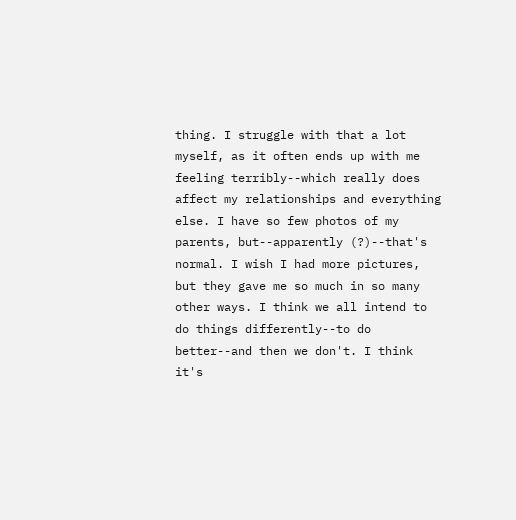thing. I struggle with that a lot myself, as it often ends up with me feeling terribly--which really does affect my relationships and everything else. I have so few photos of my parents, but--apparently (?)--that's normal. I wish I had more pictures, but they gave me so much in so many other ways. I think we all intend to do things differently--to do better--and then we don't. I think it's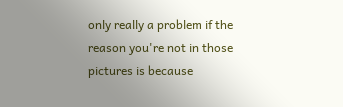only really a problem if the reason you're not in those pictures is because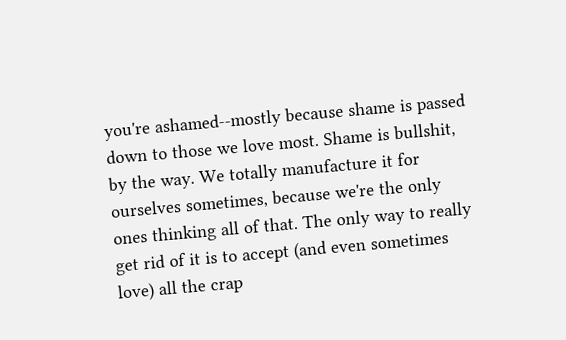you're ashamed--mostly because shame is passed down to those we love most. Shame is bullshit, by the way. We totally manufacture it for ourselves sometimes, because we're the only ones thinking all of that. The only way to really get rid of it is to accept (and even sometimes love) all the crap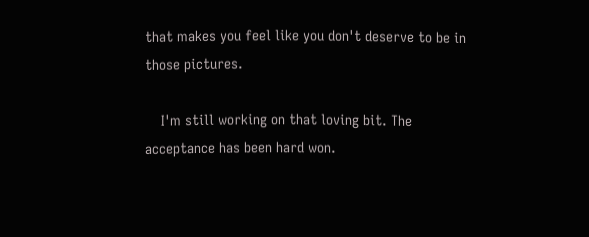that makes you feel like you don't deserve to be in those pictures.

    I'm still working on that loving bit. The acceptance has been hard won.